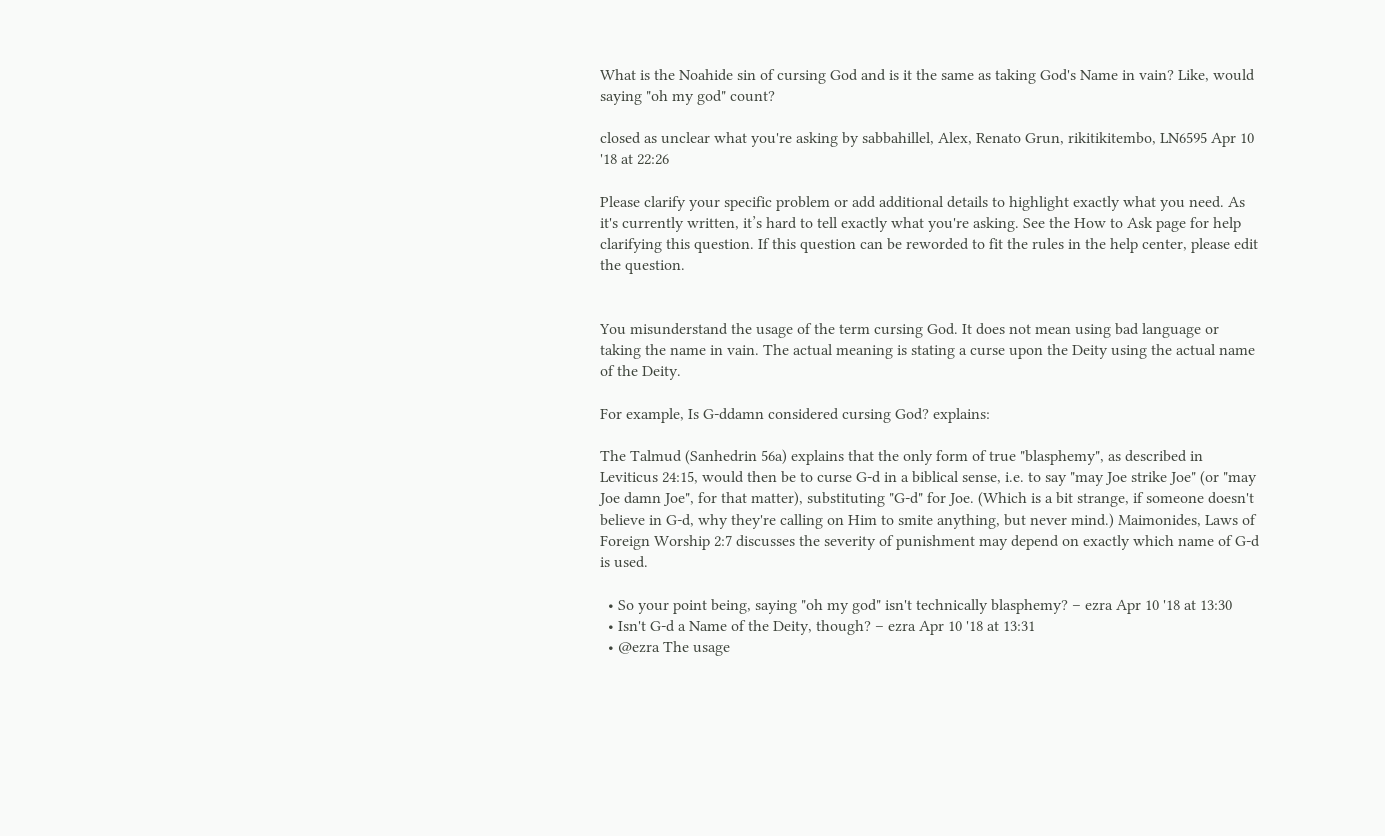What is the Noahide sin of cursing God and is it the same as taking God's Name in vain? Like, would saying "oh my god" count?

closed as unclear what you're asking by sabbahillel, Alex, Renato Grun, rikitikitembo, LN6595 Apr 10 '18 at 22:26

Please clarify your specific problem or add additional details to highlight exactly what you need. As it's currently written, it’s hard to tell exactly what you're asking. See the How to Ask page for help clarifying this question. If this question can be reworded to fit the rules in the help center, please edit the question.


You misunderstand the usage of the term cursing God. It does not mean using bad language or taking the name in vain. The actual meaning is stating a curse upon the Deity using the actual name of the Deity.

For example, Is G-ddamn considered cursing God? explains:

The Talmud (Sanhedrin 56a) explains that the only form of true "blasphemy", as described in Leviticus 24:15, would then be to curse G-d in a biblical sense, i.e. to say "may Joe strike Joe" (or "may Joe damn Joe", for that matter), substituting "G-d" for Joe. (Which is a bit strange, if someone doesn't believe in G-d, why they're calling on Him to smite anything, but never mind.) Maimonides, Laws of Foreign Worship 2:7 discusses the severity of punishment may depend on exactly which name of G-d is used.

  • So your point being, saying "oh my god" isn't technically blasphemy? – ezra Apr 10 '18 at 13:30
  • Isn't G-d a Name of the Deity, though? – ezra Apr 10 '18 at 13:31
  • @ezra The usage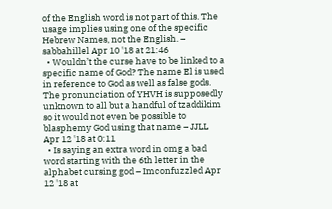of the English word is not part of this. The usage implies using one of the specific Hebrew Names, not the English. – sabbahillel Apr 10 '18 at 21:46
  • Wouldn’t the curse have to be linked to a specific name of God? The name El is used in reference to God as well as false gods. The pronunciation of YHVH is supposedly unknown to all but a handful of tzaddikim so it would not even be possible to blasphemy God using that name – JJLL Apr 12 '18 at 0:11
  • Is saying an extra word in omg a bad word starting with the 6th letter in the alphabet cursing god – Imconfuzzled Apr 12 '18 at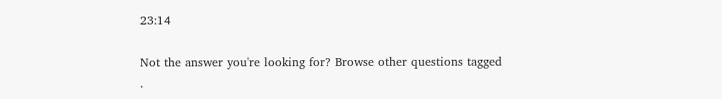23:14

Not the answer you're looking for? Browse other questions tagged .